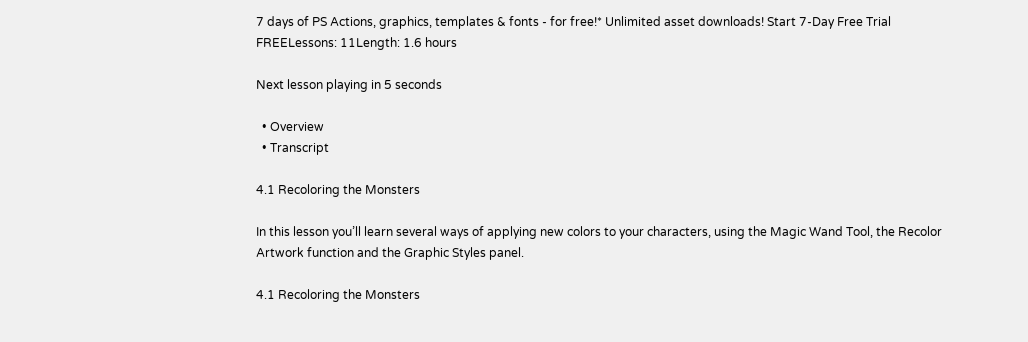7 days of PS Actions, graphics, templates & fonts - for free!* Unlimited asset downloads! Start 7-Day Free Trial
FREELessons: 11Length: 1.6 hours

Next lesson playing in 5 seconds

  • Overview
  • Transcript

4.1 Recoloring the Monsters

In this lesson you’ll learn several ways of applying new colors to your characters, using the Magic Wand Tool, the Recolor Artwork function and the Graphic Styles panel.

4.1 Recoloring the Monsters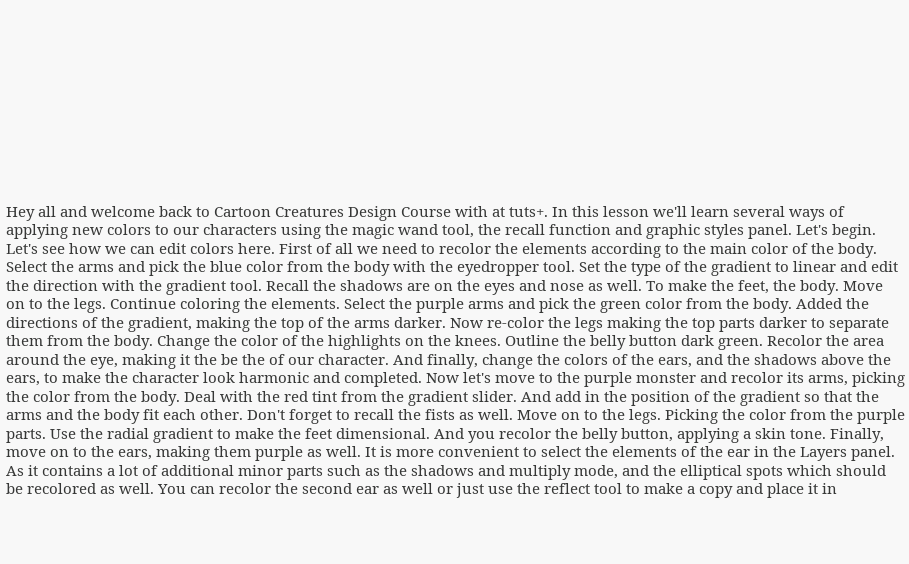Hey all and welcome back to Cartoon Creatures Design Course with at tuts+. In this lesson we'll learn several ways of applying new colors to our characters using the magic wand tool, the recall function and graphic styles panel. Let's begin. Let's see how we can edit colors here. First of all we need to recolor the elements according to the main color of the body. Select the arms and pick the blue color from the body with the eyedropper tool. Set the type of the gradient to linear and edit the direction with the gradient tool. Recall the shadows are on the eyes and nose as well. To make the feet, the body. Move on to the legs. Continue coloring the elements. Select the purple arms and pick the green color from the body. Added the directions of the gradient, making the top of the arms darker. Now re-color the legs making the top parts darker to separate them from the body. Change the color of the highlights on the knees. Outline the belly button dark green. Recolor the area around the eye, making it the be the of our character. And finally, change the colors of the ears, and the shadows above the ears, to make the character look harmonic and completed. Now let's move to the purple monster and recolor its arms, picking the color from the body. Deal with the red tint from the gradient slider. And add in the position of the gradient so that the arms and the body fit each other. Don't forget to recall the fists as well. Move on to the legs. Picking the color from the purple parts. Use the radial gradient to make the feet dimensional. And you recolor the belly button, applying a skin tone. Finally, move on to the ears, making them purple as well. It is more convenient to select the elements of the ear in the Layers panel. As it contains a lot of additional minor parts such as the shadows and multiply mode, and the elliptical spots which should be recolored as well. You can recolor the second ear as well or just use the reflect tool to make a copy and place it in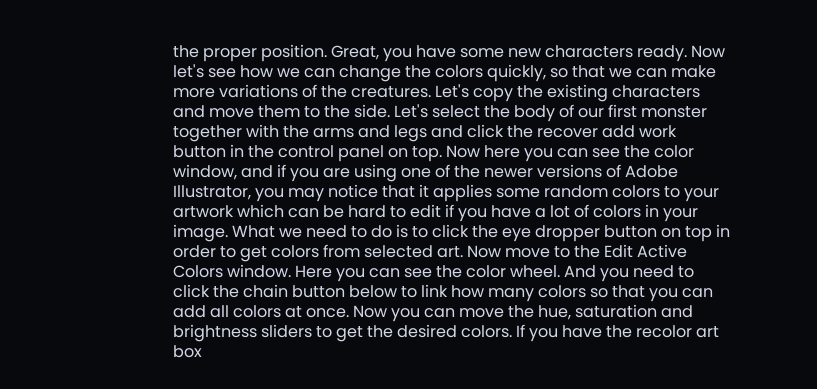the proper position. Great, you have some new characters ready. Now let's see how we can change the colors quickly, so that we can make more variations of the creatures. Let's copy the existing characters and move them to the side. Let's select the body of our first monster together with the arms and legs and click the recover add work button in the control panel on top. Now here you can see the color window, and if you are using one of the newer versions of Adobe Illustrator, you may notice that it applies some random colors to your artwork which can be hard to edit if you have a lot of colors in your image. What we need to do is to click the eye dropper button on top in order to get colors from selected art. Now move to the Edit Active Colors window. Here you can see the color wheel. And you need to click the chain button below to link how many colors so that you can add all colors at once. Now you can move the hue, saturation and brightness sliders to get the desired colors. If you have the recolor art box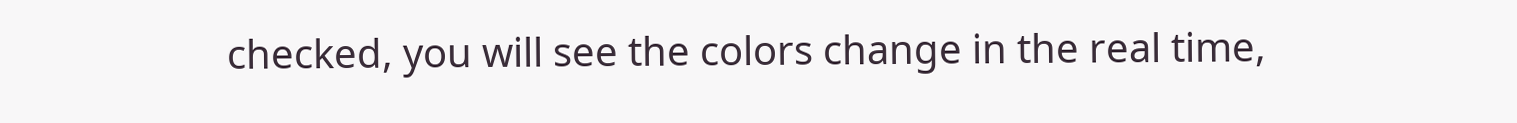checked, you will see the colors change in the real time,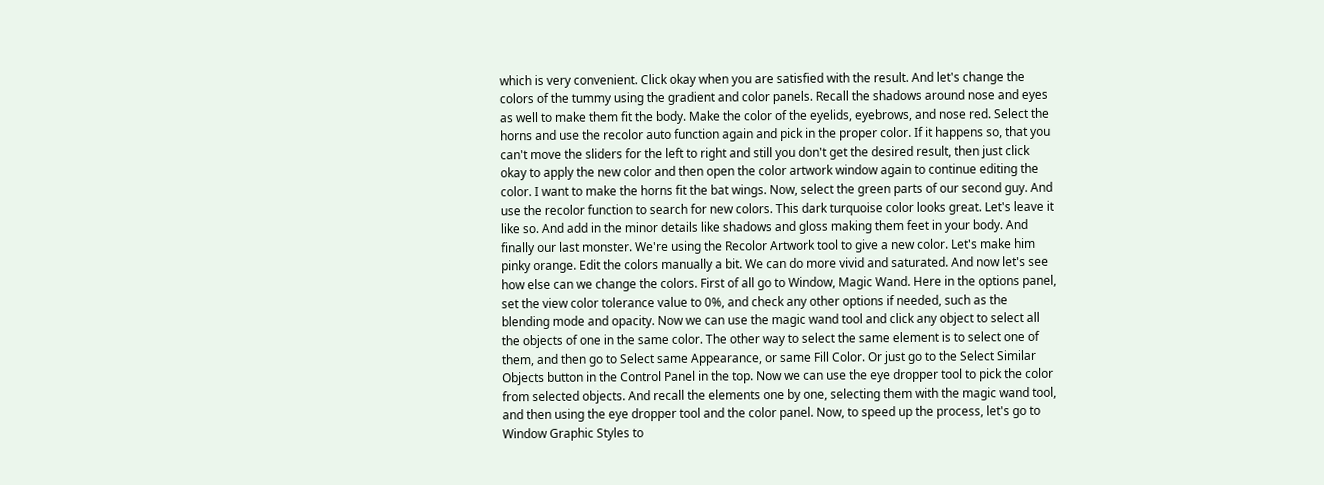which is very convenient. Click okay when you are satisfied with the result. And let's change the colors of the tummy using the gradient and color panels. Recall the shadows around nose and eyes as well to make them fit the body. Make the color of the eyelids, eyebrows, and nose red. Select the horns and use the recolor auto function again and pick in the proper color. If it happens so, that you can't move the sliders for the left to right and still you don't get the desired result, then just click okay to apply the new color and then open the color artwork window again to continue editing the color. I want to make the horns fit the bat wings. Now, select the green parts of our second guy. And use the recolor function to search for new colors. This dark turquoise color looks great. Let's leave it like so. And add in the minor details like shadows and gloss making them feet in your body. And finally our last monster. We're using the Recolor Artwork tool to give a new color. Let's make him pinky orange. Edit the colors manually a bit. We can do more vivid and saturated. And now let's see how else can we change the colors. First of all go to Window, Magic Wand. Here in the options panel, set the view color tolerance value to 0%, and check any other options if needed, such as the blending mode and opacity. Now we can use the magic wand tool and click any object to select all the objects of one in the same color. The other way to select the same element is to select one of them, and then go to Select same Appearance, or same Fill Color. Or just go to the Select Similar Objects button in the Control Panel in the top. Now we can use the eye dropper tool to pick the color from selected objects. And recall the elements one by one, selecting them with the magic wand tool, and then using the eye dropper tool and the color panel. Now, to speed up the process, let's go to Window Graphic Styles to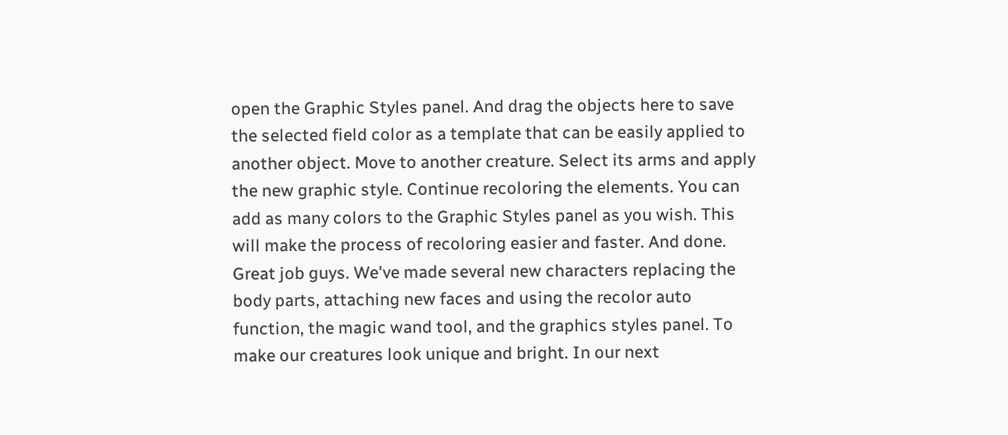open the Graphic Styles panel. And drag the objects here to save the selected field color as a template that can be easily applied to another object. Move to another creature. Select its arms and apply the new graphic style. Continue recoloring the elements. You can add as many colors to the Graphic Styles panel as you wish. This will make the process of recoloring easier and faster. And done. Great job guys. We've made several new characters replacing the body parts, attaching new faces and using the recolor auto function, the magic wand tool, and the graphics styles panel. To make our creatures look unique and bright. In our next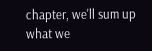chapter, we'll sum up what we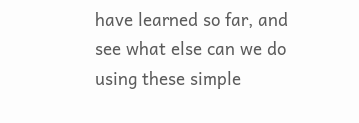have learned so far, and see what else can we do using these simple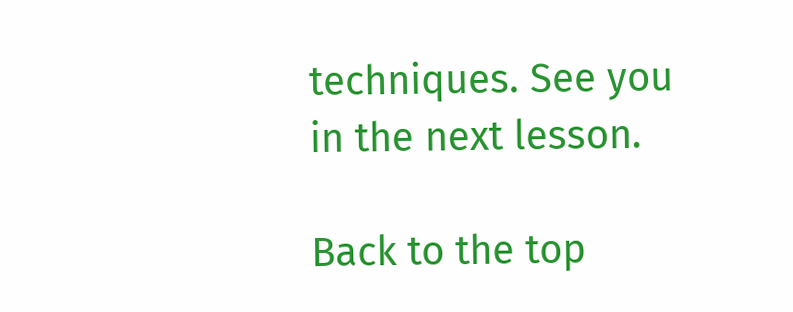techniques. See you in the next lesson.

Back to the top